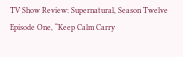TV Show Review: Supernatural, Season Twelve Episode One, “Keep Calm Carry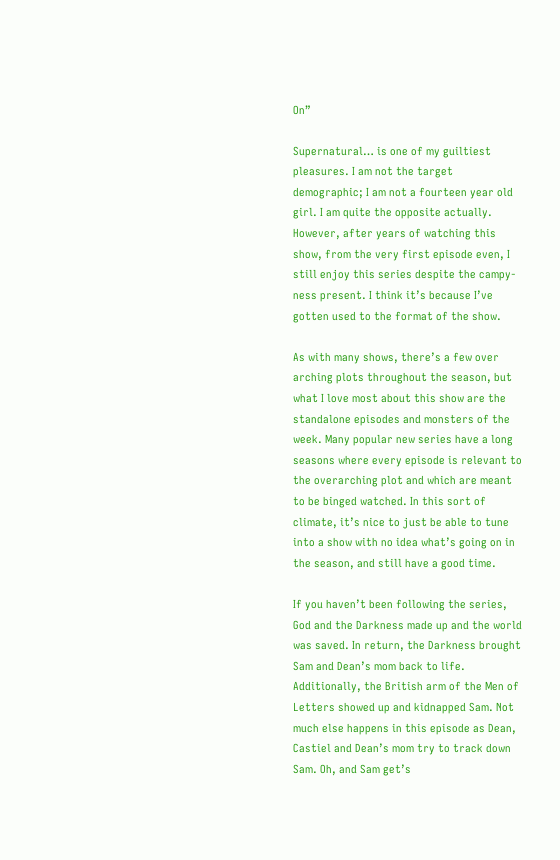On”

Supernatural… is one of my guiltiest pleasures. I am not the target demographic; I am not a fourteen year old girl. I am quite the opposite actually. However, after years of watching this show, from the very first episode even, I still enjoy this series despite the campy-ness present. I think it’s because I’ve gotten used to the format of the show.

As with many shows, there’s a few over arching plots throughout the season, but what I love most about this show are the standalone episodes and monsters of the week. Many popular new series have a long seasons where every episode is relevant to the overarching plot and which are meant to be binged watched. In this sort of climate, it’s nice to just be able to tune into a show with no idea what’s going on in the season, and still have a good time.

If you haven’t been following the series, God and the Darkness made up and the world was saved. In return, the Darkness brought Sam and Dean’s mom back to life. Additionally, the British arm of the Men of Letters showed up and kidnapped Sam. Not much else happens in this episode as Dean, Castiel and Dean’s mom try to track down Sam. Oh, and Sam get’s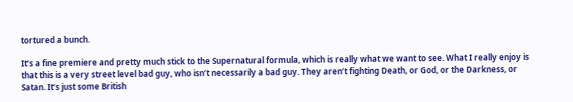tortured a bunch.

It’s a fine premiere and pretty much stick to the Supernatural formula, which is really what we want to see. What I really enjoy is that this is a very street level bad guy, who isn’t necessarily a bad guy. They aren’t fighting Death, or God, or the Darkness, or Satan. It’s just some British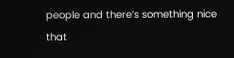people and there’s something nice that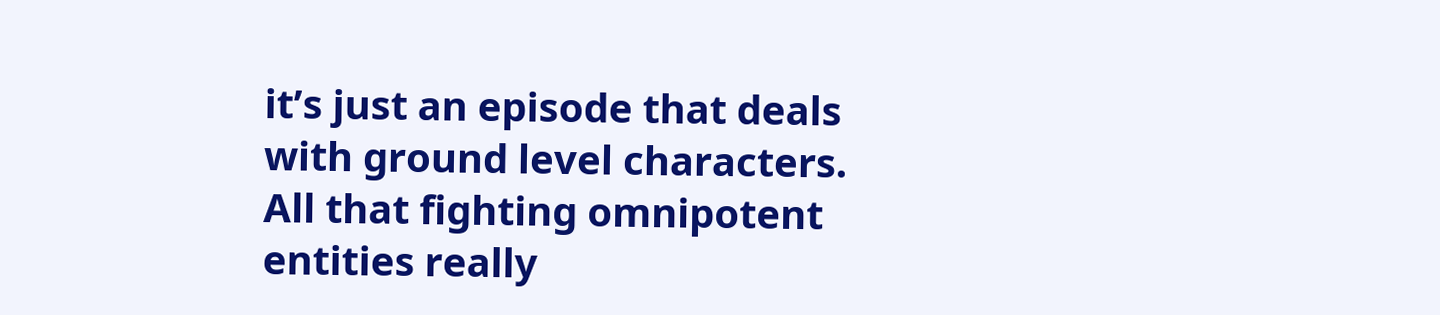it’s just an episode that deals with ground level characters. All that fighting omnipotent entities really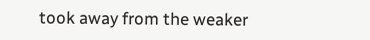took away from the weaker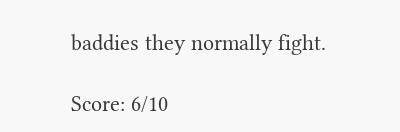baddies they normally fight.

Score: 6/10